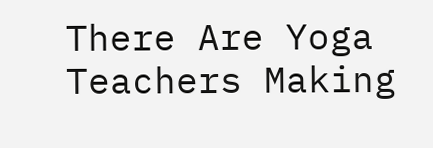There Are Yoga Teachers Making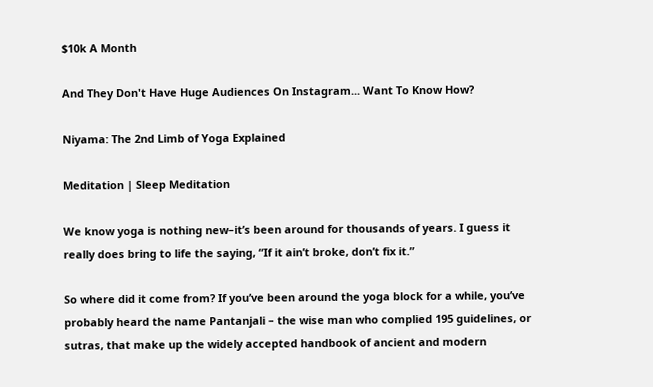$10k A Month

And They Don't Have Huge Audiences On Instagram... Want To Know How?

Niyama: The 2nd Limb of Yoga Explained

Meditation | Sleep Meditation

We know yoga is nothing new–it’s been around for thousands of years. I guess it really does bring to life the saying, “If it ain’t broke, don’t fix it.”

So where did it come from? If you’ve been around the yoga block for a while, you’ve probably heard the name Pantanjali – the wise man who complied 195 guidelines, or sutras, that make up the widely accepted handbook of ancient and modern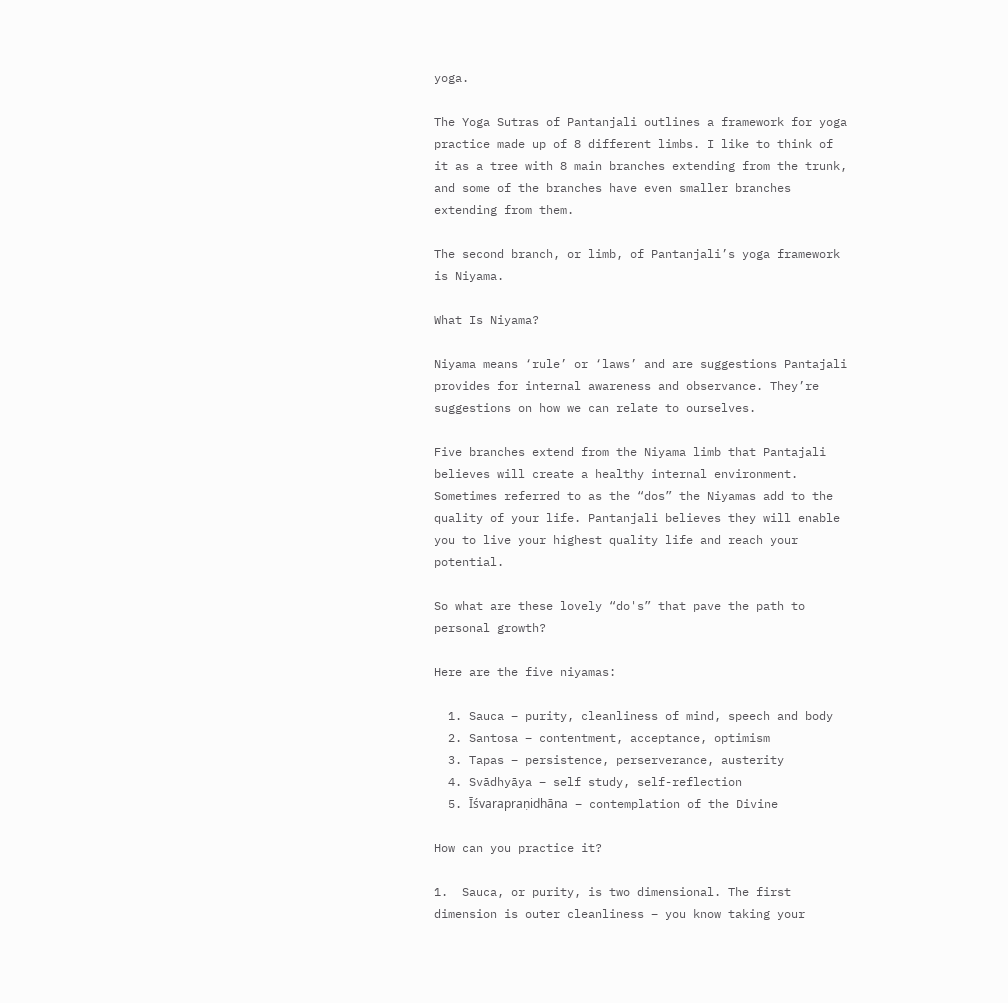yoga.

The Yoga Sutras of Pantanjali outlines a framework for yoga practice made up of 8 different limbs. I like to think of it as a tree with 8 main branches extending from the trunk, and some of the branches have even smaller branches extending from them.

The second branch, or limb, of Pantanjali’s yoga framework is Niyama.

What Is Niyama?

Niyama means ‘rule’ or ‘laws’ and are suggestions Pantajali provides for internal awareness and observance. They’re suggestions on how we can relate to ourselves.

Five branches extend from the Niyama limb that Pantajali believes will create a healthy internal environment. Sometimes referred to as the “dos” the Niyamas add to the quality of your life. Pantanjali believes they will enable you to live your highest quality life and reach your potential.

So what are these lovely “do's” that pave the path to personal growth?

Here are the five niyamas:

  1. Sauca – purity, cleanliness of mind, speech and body
  2. Santosa – contentment, acceptance, optimism
  3. Tapas – persistence, perserverance, austerity
  4. Svādhyāya – self study, self-reflection
  5. Īśvarapraṇidhāna – contemplation of the Divine

How can you practice it?

1.  Sauca, or purity, is two dimensional. The first dimension is outer cleanliness – you know taking your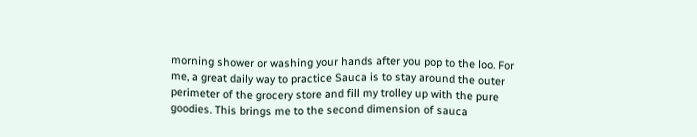morning shower or washing your hands after you pop to the loo. For me, a great daily way to practice Sauca is to stay around the outer perimeter of the grocery store and fill my trolley up with the pure goodies. This brings me to the second dimension of sauca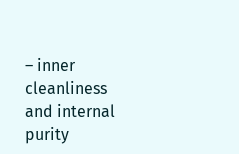– inner cleanliness and internal purity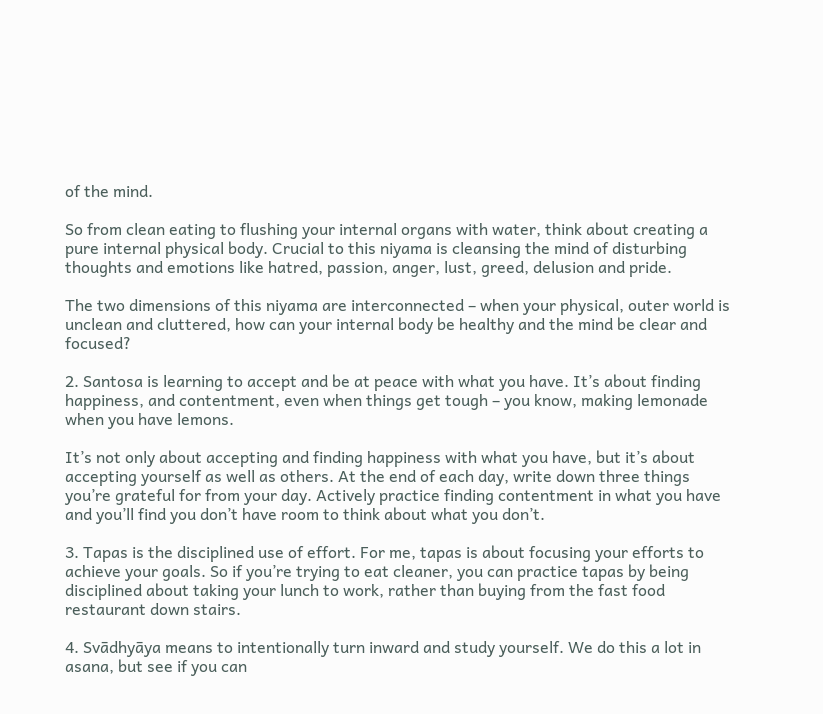of the mind.

So from clean eating to flushing your internal organs with water, think about creating a pure internal physical body. Crucial to this niyama is cleansing the mind of disturbing thoughts and emotions like hatred, passion, anger, lust, greed, delusion and pride.

The two dimensions of this niyama are interconnected – when your physical, outer world is unclean and cluttered, how can your internal body be healthy and the mind be clear and focused?

2. Santosa is learning to accept and be at peace with what you have. It’s about finding happiness, and contentment, even when things get tough – you know, making lemonade when you have lemons.

It’s not only about accepting and finding happiness with what you have, but it’s about accepting yourself as well as others. At the end of each day, write down three things you’re grateful for from your day. Actively practice finding contentment in what you have and you’ll find you don’t have room to think about what you don’t.

3. Tapas is the disciplined use of effort. For me, tapas is about focusing your efforts to achieve your goals. So if you’re trying to eat cleaner, you can practice tapas by being disciplined about taking your lunch to work, rather than buying from the fast food restaurant down stairs.

4. Svādhyāya means to intentionally turn inward and study yourself. We do this a lot in asana, but see if you can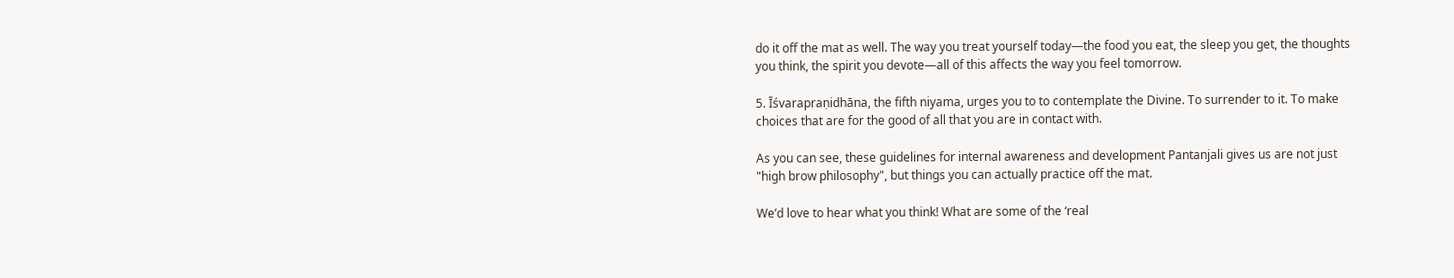do it off the mat as well. The way you treat yourself today—the food you eat, the sleep you get, the thoughts you think, the spirit you devote—all of this affects the way you feel tomorrow.

5. Īśvarapraṇidhāna, the fifth niyama, urges you to to contemplate the Divine. To surrender to it. To make choices that are for the good of all that you are in contact with.

As you can see, these guidelines for internal awareness and development Pantanjali gives us are not just "high brow philosophy", but things you can actually practice off the mat.

We’d love to hear what you think! What are some of the ‘real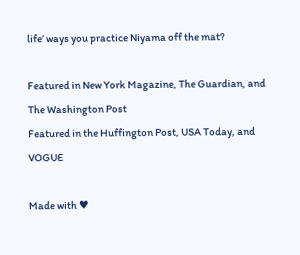life’ ways you practice Niyama off the mat?

Featured in New York Magazine, The Guardian, and The Washington Post
Featured in the Huffington Post, USA Today, and VOGUE

Made with ♥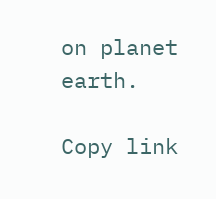on planet earth.

Copy link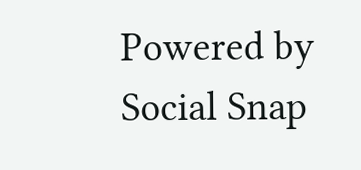Powered by Social Snap